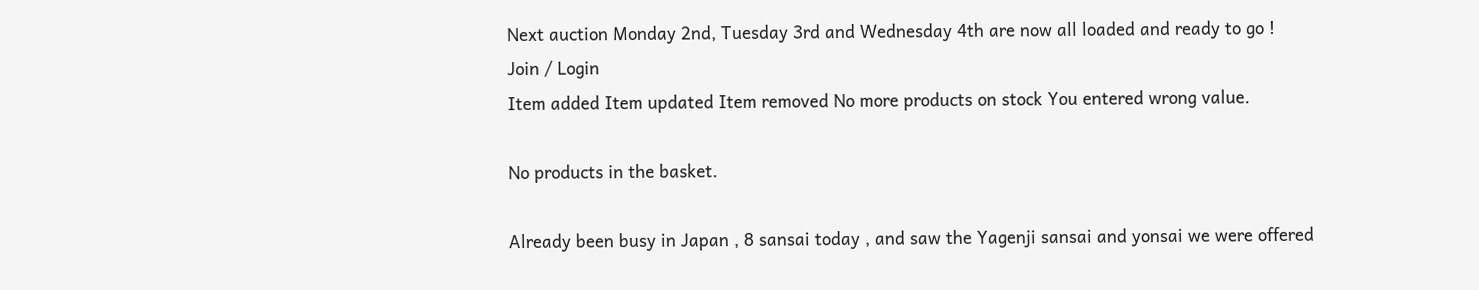Next auction Monday 2nd, Tuesday 3rd and Wednesday 4th are now all loaded and ready to go !
Join / Login
Item added Item updated Item removed No more products on stock You entered wrong value.

No products in the basket.

Already been busy in Japan , 8 sansai today , and saw the Yagenji sansai and yonsai we were offered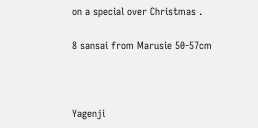on a special over Christmas .

8 sansai from Marusie 50-57cm



Yagenji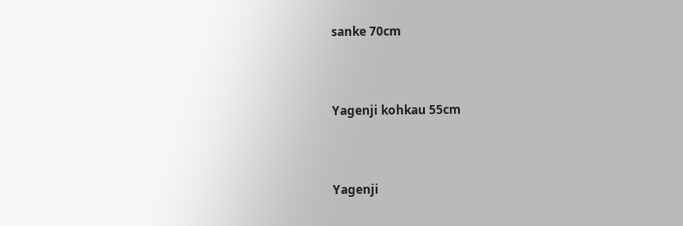sanke 70cm



Yagenji kohkau 55cm



Yagenji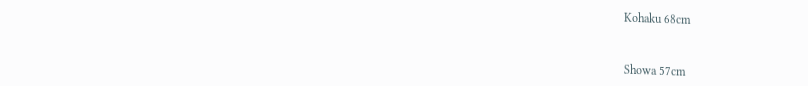Kohaku 68cm



Showa 57cm